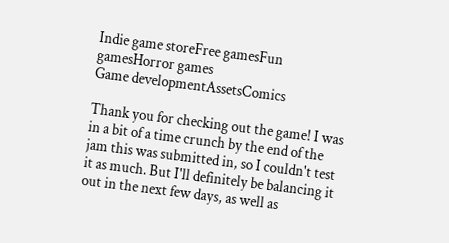Indie game storeFree gamesFun gamesHorror games
Game developmentAssetsComics

Thank you for checking out the game! I was in a bit of a time crunch by the end of the jam this was submitted in, so I couldn't test it as much. But I'll definitely be balancing it out in the next few days, as well as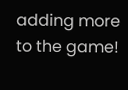adding more to the game!